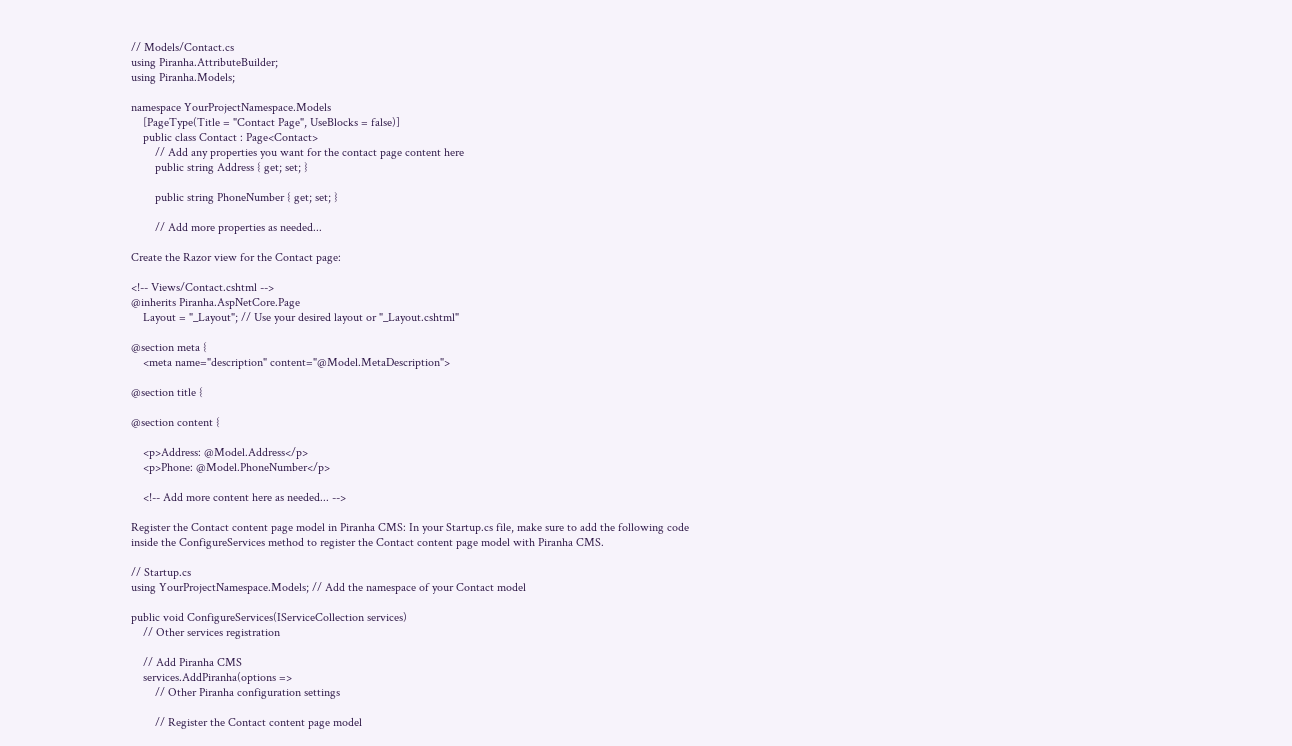// Models/Contact.cs
using Piranha.AttributeBuilder;
using Piranha.Models;

namespace YourProjectNamespace.Models
    [PageType(Title = "Contact Page", UseBlocks = false)]
    public class Contact : Page<Contact>
        // Add any properties you want for the contact page content here
        public string Address { get; set; }

        public string PhoneNumber { get; set; }

        // Add more properties as needed...

Create the Razor view for the Contact page:

<!-- Views/Contact.cshtml -->
@inherits Piranha.AspNetCore.Page
    Layout = "_Layout"; // Use your desired layout or "_Layout.cshtml"

@section meta {
    <meta name="description" content="@Model.MetaDescription">

@section title {

@section content {

    <p>Address: @Model.Address</p>
    <p>Phone: @Model.PhoneNumber</p>

    <!-- Add more content here as needed... -->

Register the Contact content page model in Piranha CMS: In your Startup.cs file, make sure to add the following code inside the ConfigureServices method to register the Contact content page model with Piranha CMS.

// Startup.cs
using YourProjectNamespace.Models; // Add the namespace of your Contact model

public void ConfigureServices(IServiceCollection services)
    // Other services registration

    // Add Piranha CMS
    services.AddPiranha(options =>
        // Other Piranha configuration settings

        // Register the Contact content page model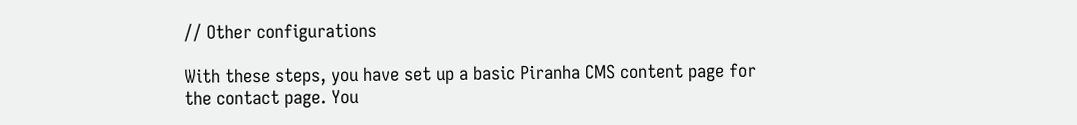// Other configurations

With these steps, you have set up a basic Piranha CMS content page for the contact page. You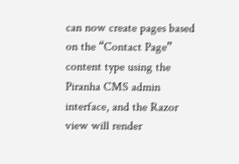can now create pages based on the “Contact Page” content type using the Piranha CMS admin interface, and the Razor view will render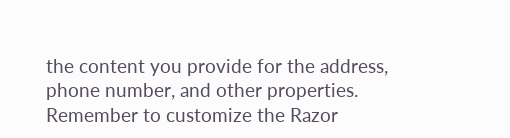the content you provide for the address, phone number, and other properties. Remember to customize the Razor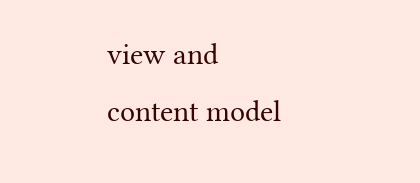view and content model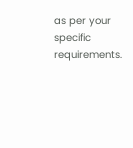as per your specific requirements.